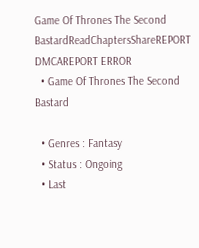Game Of Thrones The Second BastardReadChaptersShareREPORT DMCAREPORT ERROR
  • Game Of Thrones The Second Bastard

  • Genres : Fantasy
  • Status : Ongoing
  • Last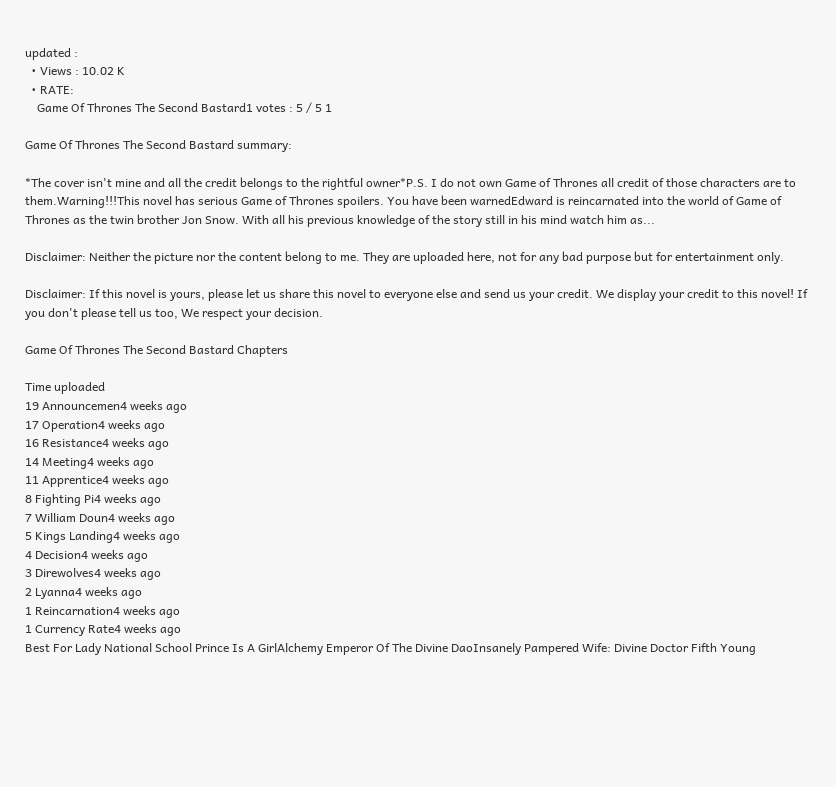updated :
  • Views : 10.02 K
  • RATE:
    Game Of Thrones The Second Bastard1 votes : 5 / 5 1

Game Of Thrones The Second Bastard summary:

*The cover isn't mine and all the credit belongs to the rightful owner*P.S. I do not own Game of Thrones all credit of those characters are to them.Warning!!!This novel has serious Game of Thrones spoilers. You have been warnedEdward is reincarnated into the world of Game of Thrones as the twin brother Jon Snow. With all his previous knowledge of the story still in his mind watch him as...

Disclaimer: Neither the picture nor the content belong to me. They are uploaded here, not for any bad purpose but for entertainment only.

Disclaimer: If this novel is yours, please let us share this novel to everyone else and send us your credit. We display your credit to this novel! If you don't please tell us too, We respect your decision.

Game Of Thrones The Second Bastard Chapters

Time uploaded
19 Announcemen4 weeks ago
17 Operation4 weeks ago
16 Resistance4 weeks ago
14 Meeting4 weeks ago
11 Apprentice4 weeks ago
8 Fighting Pi4 weeks ago
7 William Doun4 weeks ago
5 Kings Landing4 weeks ago
4 Decision4 weeks ago
3 Direwolves4 weeks ago
2 Lyanna4 weeks ago
1 Reincarnation4 weeks ago
1 Currency Rate4 weeks ago
Best For Lady National School Prince Is A GirlAlchemy Emperor Of The Divine DaoInsanely Pampered Wife: Divine Doctor Fifth Young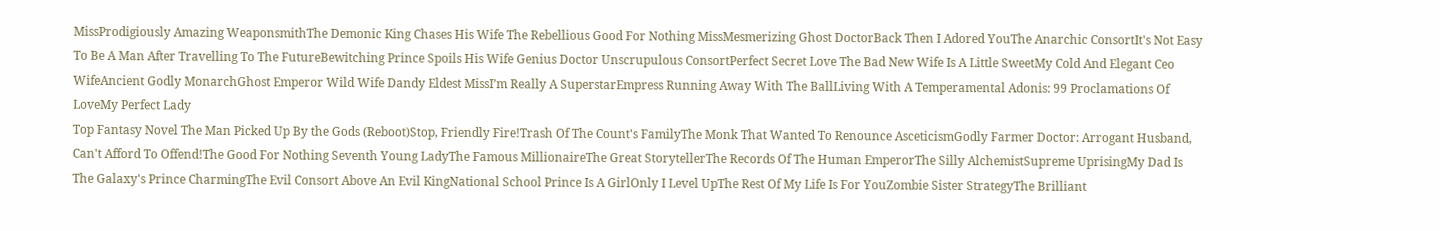MissProdigiously Amazing WeaponsmithThe Demonic King Chases His Wife The Rebellious Good For Nothing MissMesmerizing Ghost DoctorBack Then I Adored YouThe Anarchic ConsortIt's Not Easy To Be A Man After Travelling To The FutureBewitching Prince Spoils His Wife Genius Doctor Unscrupulous ConsortPerfect Secret Love The Bad New Wife Is A Little SweetMy Cold And Elegant Ceo WifeAncient Godly MonarchGhost Emperor Wild Wife Dandy Eldest MissI’m Really A SuperstarEmpress Running Away With The BallLiving With A Temperamental Adonis: 99 Proclamations Of LoveMy Perfect Lady
Top Fantasy Novel The Man Picked Up By the Gods (Reboot)Stop, Friendly Fire!Trash Of The Count's FamilyThe Monk That Wanted To Renounce AsceticismGodly Farmer Doctor: Arrogant Husband, Can't Afford To Offend!The Good For Nothing Seventh Young LadyThe Famous MillionaireThe Great StorytellerThe Records Of The Human EmperorThe Silly AlchemistSupreme UprisingMy Dad Is The Galaxy's Prince CharmingThe Evil Consort Above An Evil KingNational School Prince Is A GirlOnly I Level UpThe Rest Of My Life Is For YouZombie Sister StrategyThe Brilliant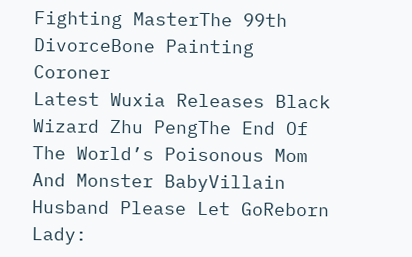Fighting MasterThe 99th DivorceBone Painting Coroner
Latest Wuxia Releases Black Wizard Zhu PengThe End Of The World’s Poisonous Mom And Monster BabyVillain Husband Please Let GoReborn Lady: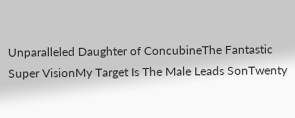Unparalleled Daughter of ConcubineThe Fantastic Super VisionMy Target Is The Male Leads SonTwenty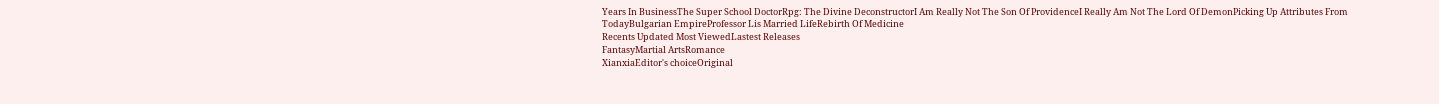Years In BusinessThe Super School DoctorRpg: The Divine DeconstructorI Am Really Not The Son Of ProvidenceI Really Am Not The Lord Of DemonPicking Up Attributes From TodayBulgarian EmpireProfessor Lis Married LifeRebirth Of Medicine
Recents Updated Most ViewedLastest Releases
FantasyMartial ArtsRomance
XianxiaEditor's choiceOriginal